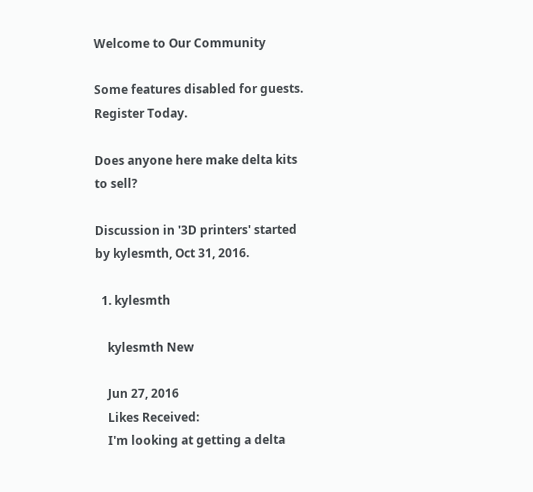Welcome to Our Community

Some features disabled for guests. Register Today.

Does anyone here make delta kits to sell?

Discussion in '3D printers' started by kylesmth, Oct 31, 2016.

  1. kylesmth

    kylesmth New

    Jun 27, 2016
    Likes Received:
    I'm looking at getting a delta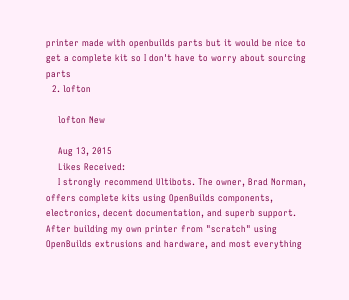printer made with openbuilds parts but it would be nice to get a complete kit so I don't have to worry about sourcing parts
  2. lofton

    lofton New

    Aug 13, 2015
    Likes Received:
    I strongly recommend Ultibots. The owner, Brad Norman, offers complete kits using OpenBuilds components, electronics, decent documentation, and superb support. After building my own printer from "scratch" using OpenBuilds extrusions and hardware, and most everything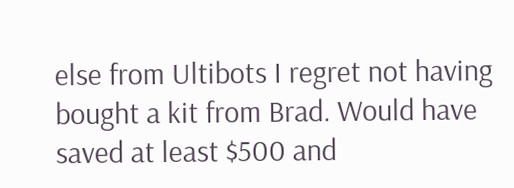else from Ultibots I regret not having bought a kit from Brad. Would have saved at least $500 and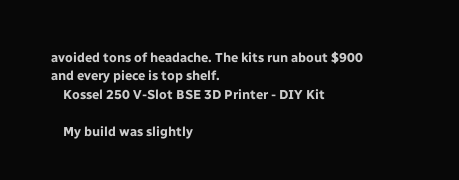avoided tons of headache. The kits run about $900 and every piece is top shelf.
    Kossel 250 V-Slot BSE 3D Printer - DIY Kit

    My build was slightly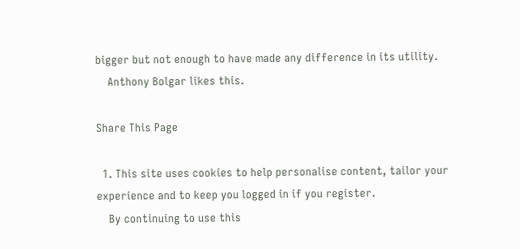bigger but not enough to have made any difference in its utility.
    Anthony Bolgar likes this.

Share This Page

  1. This site uses cookies to help personalise content, tailor your experience and to keep you logged in if you register.
    By continuing to use this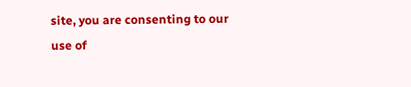site, you are consenting to our use of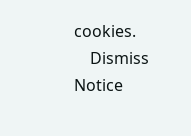cookies.
    Dismiss Notice